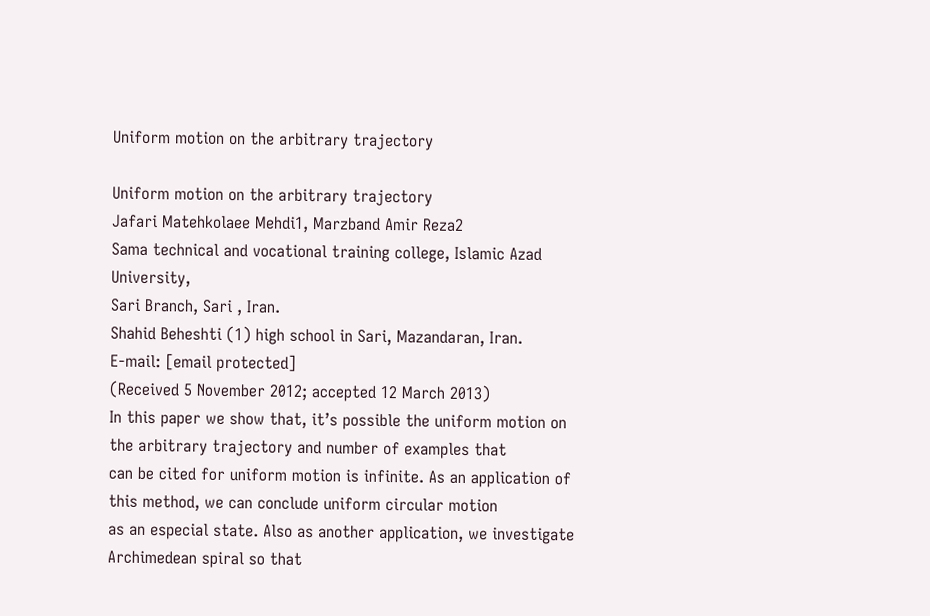Uniform motion on the arbitrary trajectory

Uniform motion on the arbitrary trajectory
Jafari Matehkolaee Mehdi1, Marzband Amir Reza2
Sama technical and vocational training college, Islamic Azad University,
Sari Branch, Sari , Iran.
Shahid Beheshti (1) high school in Sari, Mazandaran, Iran.
E-mail: [email protected]
(Received 5 November 2012; accepted 12 March 2013)
In this paper we show that, it’s possible the uniform motion on the arbitrary trajectory and number of examples that
can be cited for uniform motion is infinite. As an application of this method, we can conclude uniform circular motion
as an especial state. Also as another application, we investigate Archimedean spiral so that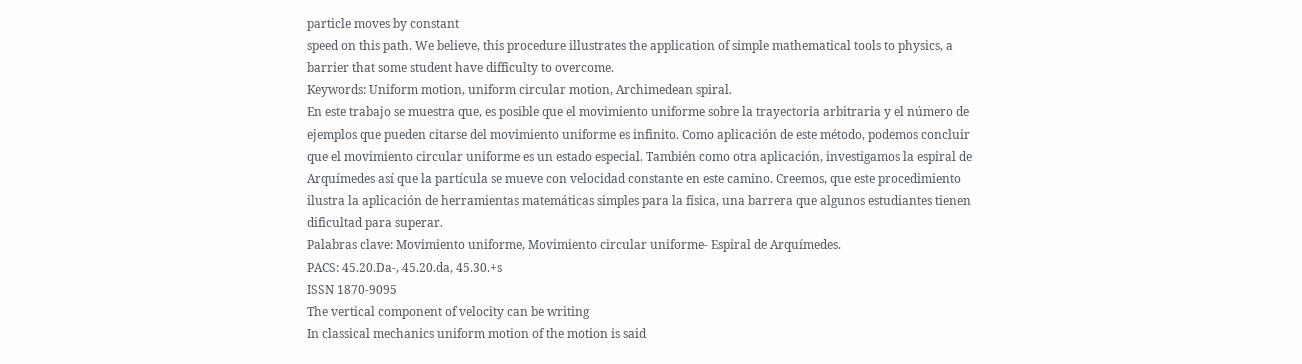particle moves by constant
speed on this path. We believe, this procedure illustrates the application of simple mathematical tools to physics, a
barrier that some student have difficulty to overcome.
Keywords: Uniform motion, uniform circular motion, Archimedean spiral.
En este trabajo se muestra que, es posible que el movimiento uniforme sobre la trayectoria arbitraria y el número de
ejemplos que pueden citarse del movimiento uniforme es infinito. Como aplicación de este método, podemos concluir
que el movimiento circular uniforme es un estado especial. También como otra aplicación, investigamos la espiral de
Arquímedes así que la partícula se mueve con velocidad constante en este camino. Creemos, que este procedimiento
ilustra la aplicación de herramientas matemáticas simples para la física, una barrera que algunos estudiantes tienen
dificultad para superar.
Palabras clave: Movimiento uniforme, Movimiento circular uniforme- Espiral de Arquímedes.
PACS: 45.20.Da-, 45.20.da, 45.30.+s
ISSN 1870-9095
The vertical component of velocity can be writing
In classical mechanics uniform motion of the motion is said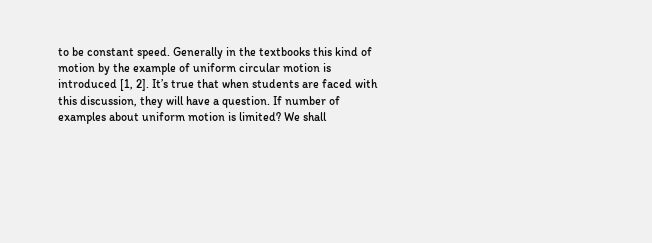to be constant speed. Generally in the textbooks this kind of
motion by the example of uniform circular motion is
introduced [1, 2]. It’s true that when students are faced with
this discussion, they will have a question. If number of
examples about uniform motion is limited? We shall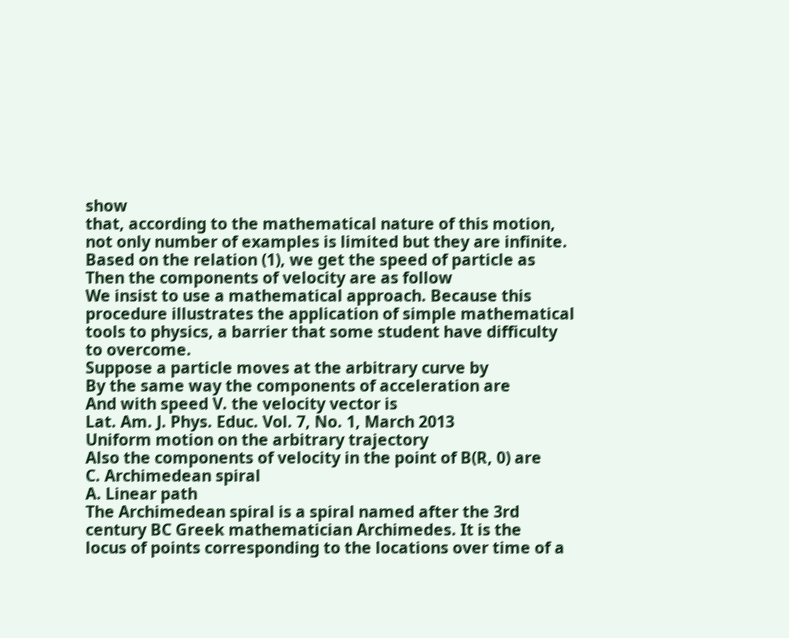show
that, according to the mathematical nature of this motion,
not only number of examples is limited but they are infinite.
Based on the relation (1), we get the speed of particle as
Then the components of velocity are as follow
We insist to use a mathematical approach. Because this
procedure illustrates the application of simple mathematical
tools to physics, a barrier that some student have difficulty
to overcome.
Suppose a particle moves at the arbitrary curve by
By the same way the components of acceleration are
And with speed V. the velocity vector is
Lat. Am. J. Phys. Educ. Vol. 7, No. 1, March 2013
Uniform motion on the arbitrary trajectory
Also the components of velocity in the point of B(R, 0) are
C. Archimedean spiral
A. Linear path
The Archimedean spiral is a spiral named after the 3rd
century BC Greek mathematician Archimedes. It is the
locus of points corresponding to the locations over time of a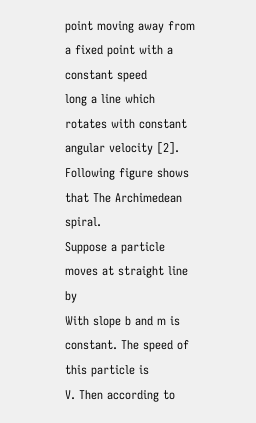point moving away from a fixed point with a constant speed
long a line which rotates with constant angular velocity [2].
Following figure shows that The Archimedean spiral.
Suppose a particle moves at straight line by
With slope b and m is constant. The speed of this particle is
V. Then according to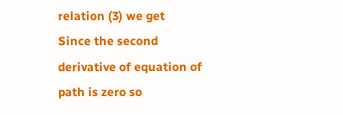relation (3) we get
Since the second derivative of equation of path is zero so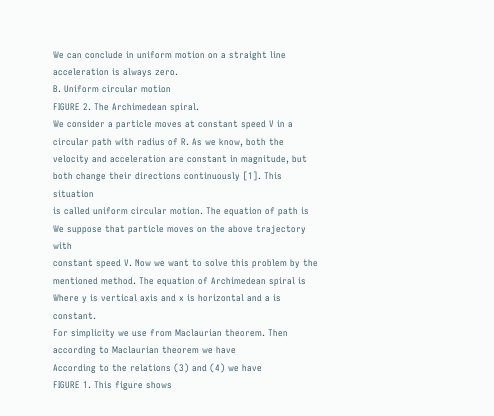We can conclude in uniform motion on a straight line
acceleration is always zero.
B. Uniform circular motion
FIGURE 2. The Archimedean spiral.
We consider a particle moves at constant speed V in a
circular path with radius of R. As we know, both the
velocity and acceleration are constant in magnitude, but
both change their directions continuously [1]. This situation
is called uniform circular motion. The equation of path is
We suppose that particle moves on the above trajectory with
constant speed V. Now we want to solve this problem by the
mentioned method. The equation of Archimedean spiral is
Where y is vertical axis and x is horizontal and a is constant.
For simplicity we use from Maclaurian theorem. Then
according to Maclaurian theorem we have
According to the relations (3) and (4) we have
FIGURE 1. This figure shows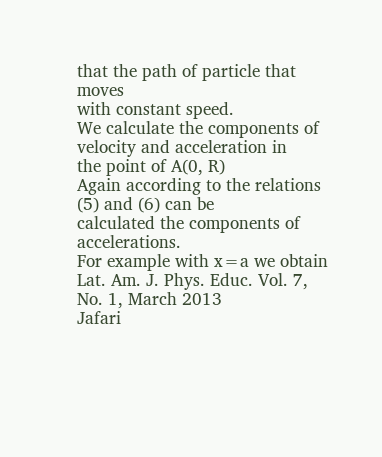that the path of particle that moves
with constant speed.
We calculate the components of velocity and acceleration in
the point of A(0, R)
Again according to the relations (5) and (6) can be
calculated the components of accelerations.
For example with x=a we obtain
Lat. Am. J. Phys. Educ. Vol. 7, No. 1, March 2013
Jafari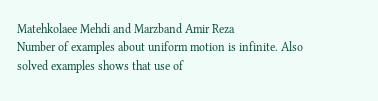Matehkolaee Mehdi and Marzband Amir Reza
Number of examples about uniform motion is infinite. Also
solved examples shows that use of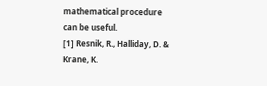mathematical procedure
can be useful.
[1] Resnik, R., Halliday, D. & Krane, K.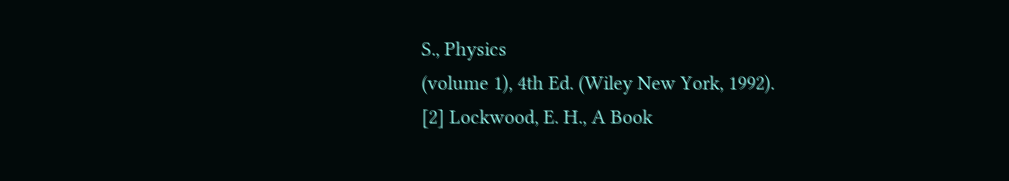S., Physics
(volume 1), 4th Ed. (Wiley New York, 1992).
[2] Lockwood, E. H., A Book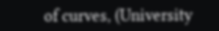of curves, (University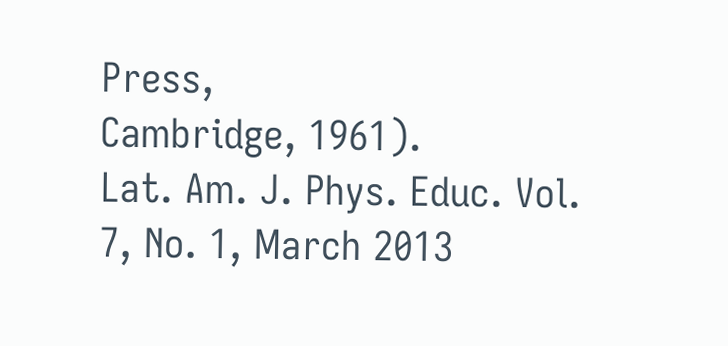Press,
Cambridge, 1961).
Lat. Am. J. Phys. Educ. Vol. 7, No. 1, March 2013